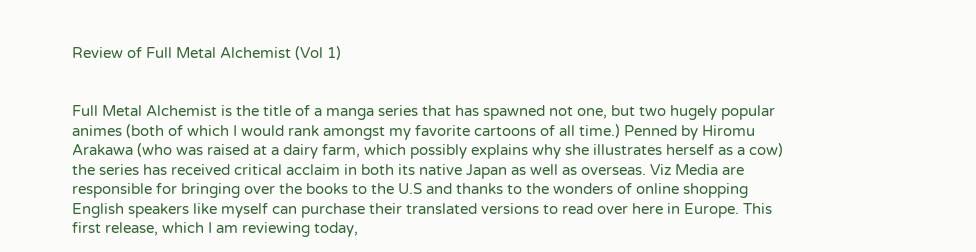Review of Full Metal Alchemist (Vol 1)


Full Metal Alchemist is the title of a manga series that has spawned not one, but two hugely popular animes (both of which I would rank amongst my favorite cartoons of all time.) Penned by Hiromu Arakawa (who was raised at a dairy farm, which possibly explains why she illustrates herself as a cow) the series has received critical acclaim in both its native Japan as well as overseas. Viz Media are responsible for bringing over the books to the U.S and thanks to the wonders of online shopping English speakers like myself can purchase their translated versions to read over here in Europe. This first release, which I am reviewing today,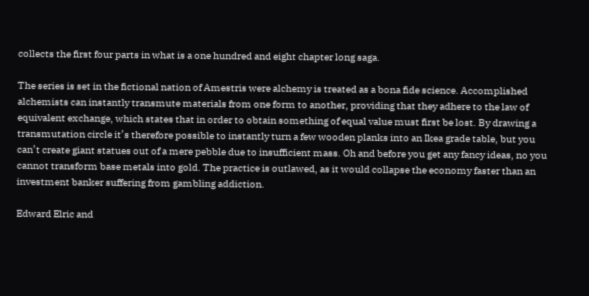collects the first four parts in what is a one hundred and eight chapter long saga.

The series is set in the fictional nation of Amestris were alchemy is treated as a bona fide science. Accomplished alchemists can instantly transmute materials from one form to another, providing that they adhere to the law of equivalent exchange, which states that in order to obtain something of equal value must first be lost. By drawing a transmutation circle it’s therefore possible to instantly turn a few wooden planks into an Ikea grade table, but you can’t create giant statues out of a mere pebble due to insufficient mass. Oh and before you get any fancy ideas, no you cannot transform base metals into gold. The practice is outlawed, as it would collapse the economy faster than an investment banker suffering from gambling addiction.

Edward Elric and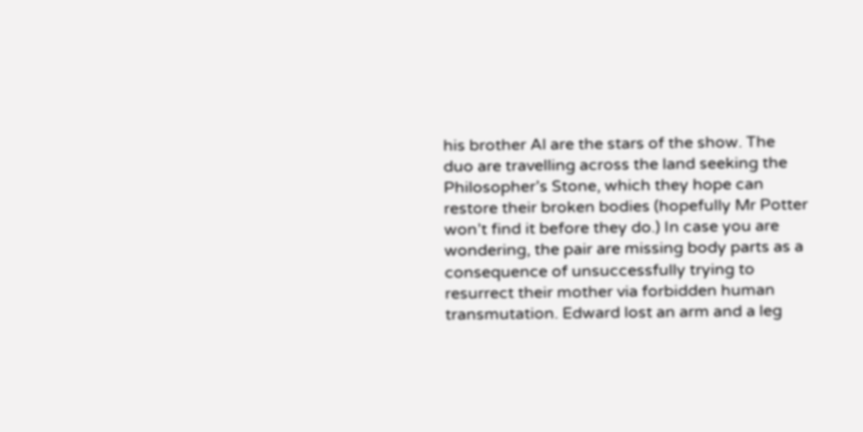his brother Al are the stars of the show. The duo are travelling across the land seeking the Philosopher’s Stone, which they hope can restore their broken bodies (hopefully Mr Potter won’t find it before they do.) In case you are wondering, the pair are missing body parts as a consequence of unsuccessfully trying to resurrect their mother via forbidden human transmutation. Edward lost an arm and a leg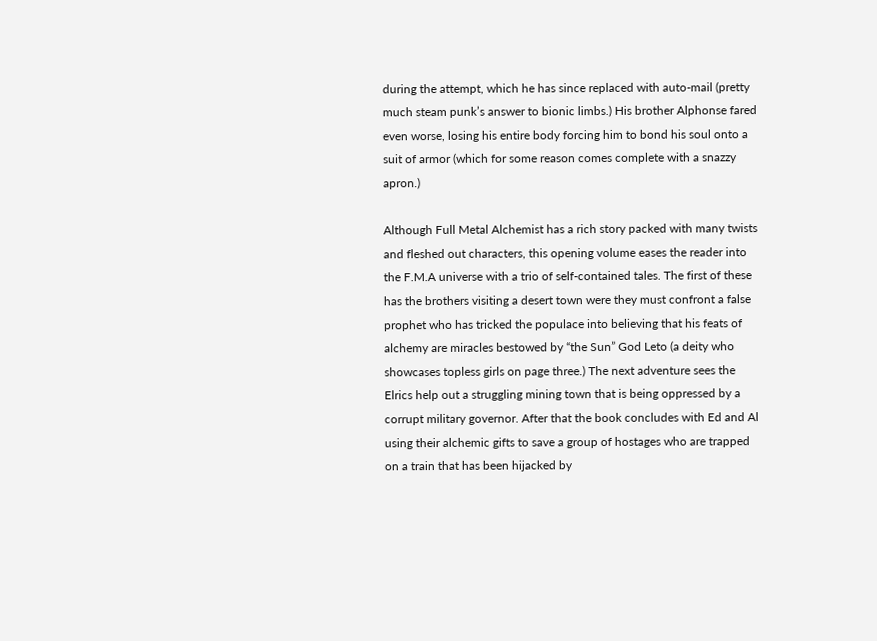during the attempt, which he has since replaced with auto-mail (pretty much steam punk’s answer to bionic limbs.) His brother Alphonse fared even worse, losing his entire body forcing him to bond his soul onto a suit of armor (which for some reason comes complete with a snazzy apron.)

Although Full Metal Alchemist has a rich story packed with many twists and fleshed out characters, this opening volume eases the reader into the F.M.A universe with a trio of self-contained tales. The first of these has the brothers visiting a desert town were they must confront a false prophet who has tricked the populace into believing that his feats of alchemy are miracles bestowed by “the Sun” God Leto (a deity who showcases topless girls on page three.) The next adventure sees the Elrics help out a struggling mining town that is being oppressed by a corrupt military governor. After that the book concludes with Ed and Al using their alchemic gifts to save a group of hostages who are trapped on a train that has been hijacked by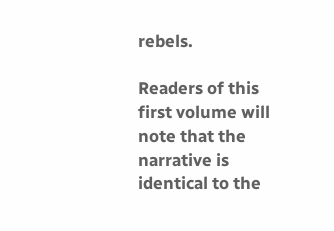rebels.

Readers of this first volume will note that the narrative is identical to the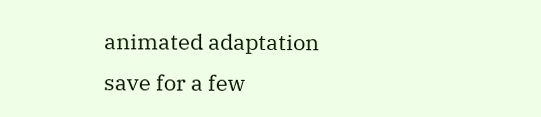animated adaptation save for a few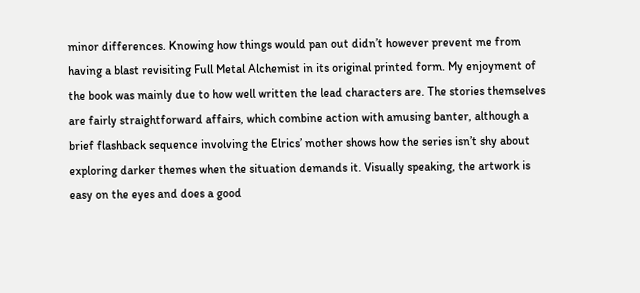minor differences. Knowing how things would pan out didn’t however prevent me from having a blast revisiting Full Metal Alchemist in its original printed form. My enjoyment of the book was mainly due to how well written the lead characters are. The stories themselves are fairly straightforward affairs, which combine action with amusing banter, although a brief flashback sequence involving the Elrics’ mother shows how the series isn’t shy about exploring darker themes when the situation demands it. Visually speaking, the artwork is easy on the eyes and does a good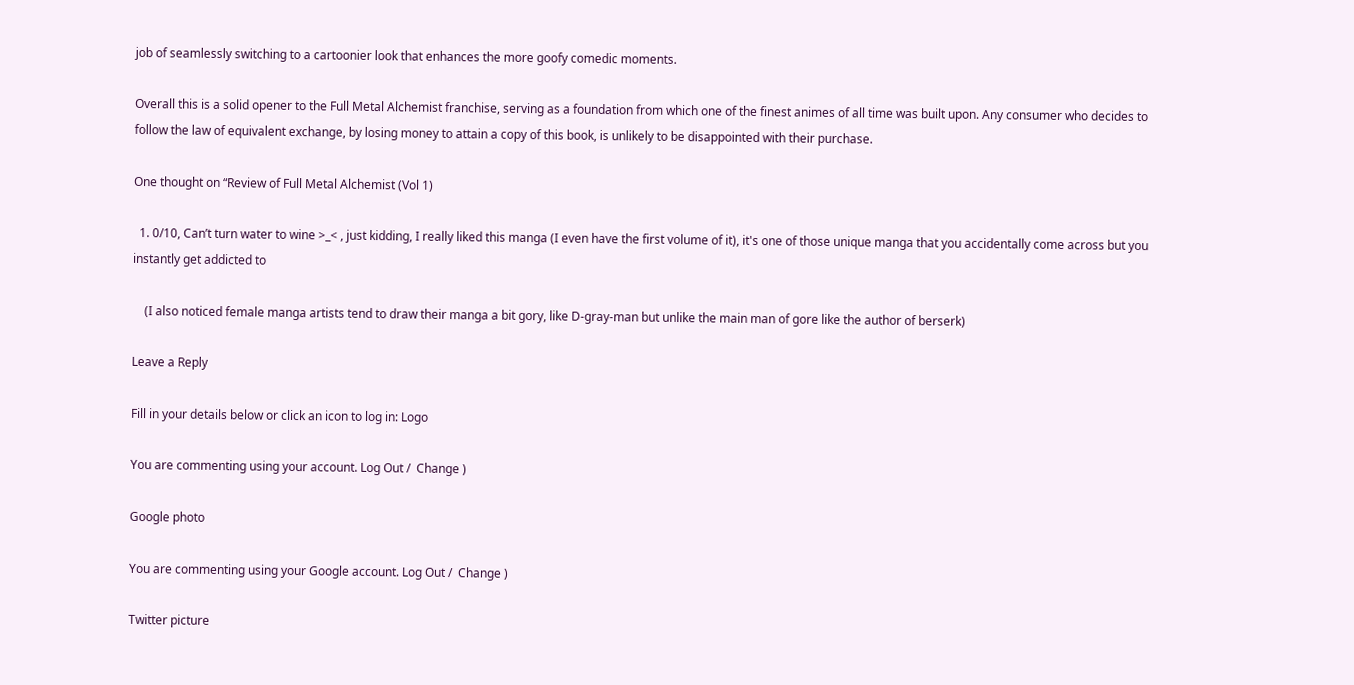job of seamlessly switching to a cartoonier look that enhances the more goofy comedic moments.

Overall this is a solid opener to the Full Metal Alchemist franchise, serving as a foundation from which one of the finest animes of all time was built upon. Any consumer who decides to follow the law of equivalent exchange, by losing money to attain a copy of this book, is unlikely to be disappointed with their purchase.

One thought on “Review of Full Metal Alchemist (Vol 1)

  1. 0/10, Can’t turn water to wine >_< , just kidding, I really liked this manga (I even have the first volume of it), it's one of those unique manga that you accidentally come across but you instantly get addicted to

    (I also noticed female manga artists tend to draw their manga a bit gory, like D-gray-man but unlike the main man of gore like the author of berserk)

Leave a Reply

Fill in your details below or click an icon to log in: Logo

You are commenting using your account. Log Out /  Change )

Google photo

You are commenting using your Google account. Log Out /  Change )

Twitter picture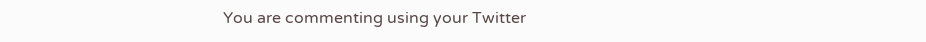You are commenting using your Twitter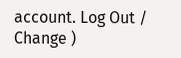account. Log Out /  Change )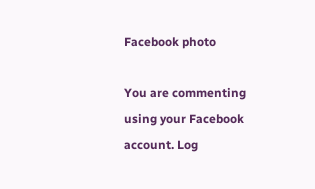Facebook photo

You are commenting using your Facebook account. Log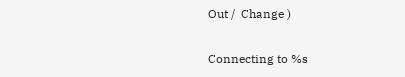Out /  Change )

Connecting to %s